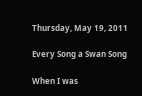Thursday, May 19, 2011

Every Song a Swan Song

When I was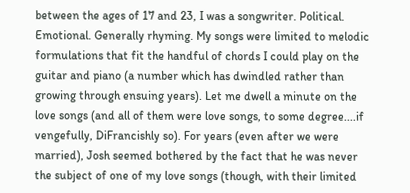between the ages of 17 and 23, I was a songwriter. Political. Emotional. Generally rhyming. My songs were limited to melodic formulations that fit the handful of chords I could play on the guitar and piano (a number which has dwindled rather than growing through ensuing years). Let me dwell a minute on the love songs (and all of them were love songs, to some degree....if vengefully, DiFrancishly so). For years (even after we were married), Josh seemed bothered by the fact that he was never the subject of one of my love songs (though, with their limited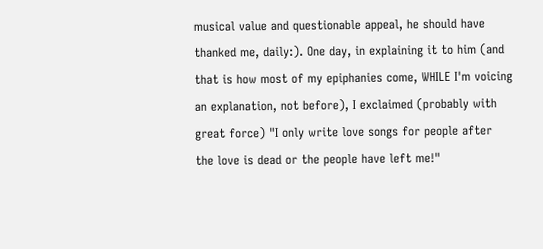musical value and questionable appeal, he should have thanked me, daily:). One day, in explaining it to him (and that is how most of my epiphanies come, WHILE I'm voicing an explanation, not before), I exclaimed (probably with great force) "I only write love songs for people after the love is dead or the people have left me!"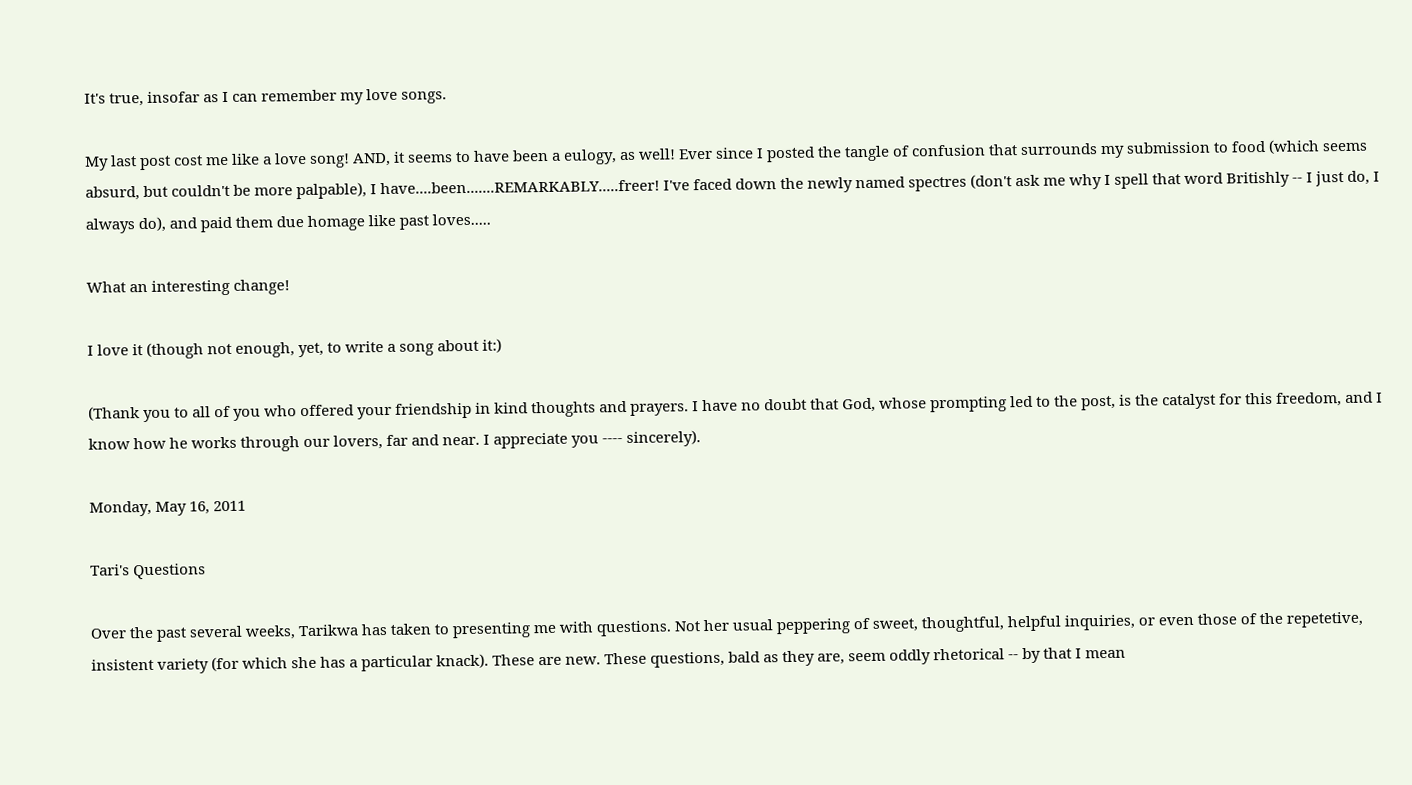It's true, insofar as I can remember my love songs.

My last post cost me like a love song! AND, it seems to have been a eulogy, as well! Ever since I posted the tangle of confusion that surrounds my submission to food (which seems absurd, but couldn't be more palpable), I have....been.......REMARKABLY.....freer! I've faced down the newly named spectres (don't ask me why I spell that word Britishly -- I just do, I always do), and paid them due homage like past loves.....

What an interesting change!

I love it (though not enough, yet, to write a song about it:)

(Thank you to all of you who offered your friendship in kind thoughts and prayers. I have no doubt that God, whose prompting led to the post, is the catalyst for this freedom, and I know how he works through our lovers, far and near. I appreciate you ---- sincerely).

Monday, May 16, 2011

Tari's Questions

Over the past several weeks, Tarikwa has taken to presenting me with questions. Not her usual peppering of sweet, thoughtful, helpful inquiries, or even those of the repetetive, insistent variety (for which she has a particular knack). These are new. These questions, bald as they are, seem oddly rhetorical -- by that I mean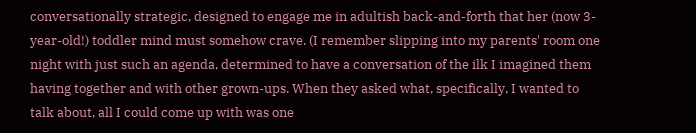conversationally strategic, designed to engage me in adultish back-and-forth that her (now 3-year-old!) toddler mind must somehow crave. (I remember slipping into my parents' room one night with just such an agenda, determined to have a conversation of the ilk I imagined them having together and with other grown-ups. When they asked what, specifically, I wanted to talk about, all I could come up with was one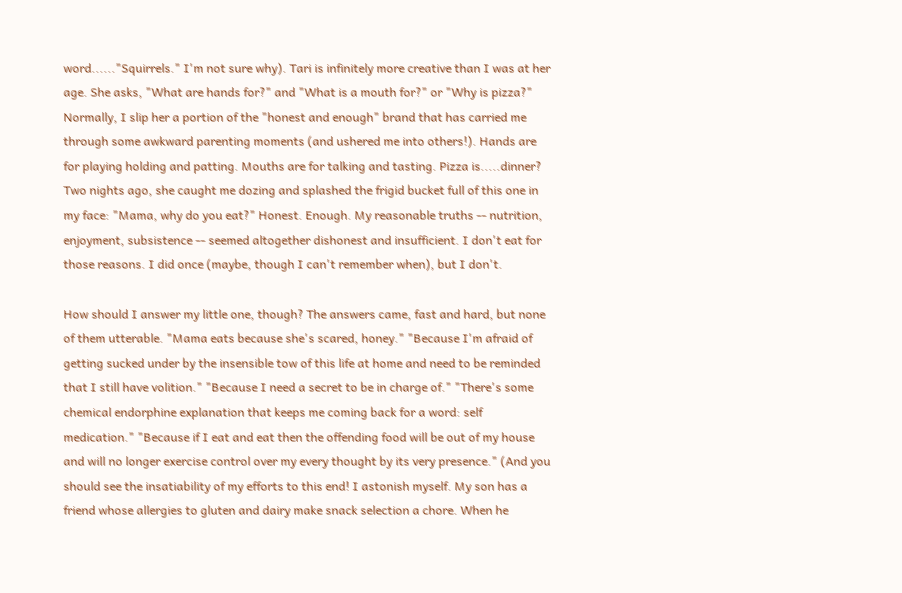word......"Squirrels." I'm not sure why). Tari is infinitely more creative than I was at her age. She asks, "What are hands for?" and "What is a mouth for?" or "Why is pizza?" Normally, I slip her a portion of the "honest and enough" brand that has carried me through some awkward parenting moments (and ushered me into others!). Hands are for playing holding and patting. Mouths are for talking and tasting. Pizza is.....dinner? Two nights ago, she caught me dozing and splashed the frigid bucket full of this one in my face: "Mama, why do you eat?" Honest. Enough. My reasonable truths -- nutrition, enjoyment, subsistence -- seemed altogether dishonest and insufficient. I don't eat for those reasons. I did once (maybe, though I can't remember when), but I don't.

How should I answer my little one, though? The answers came, fast and hard, but none of them utterable. "Mama eats because she's scared, honey." "Because I'm afraid of getting sucked under by the insensible tow of this life at home and need to be reminded that I still have volition." "Because I need a secret to be in charge of." "There's some chemical endorphine explanation that keeps me coming back for a word: self medication." "Because if I eat and eat then the offending food will be out of my house and will no longer exercise control over my every thought by its very presence." (And you should see the insatiability of my efforts to this end! I astonish myself. My son has a friend whose allergies to gluten and dairy make snack selection a chore. When he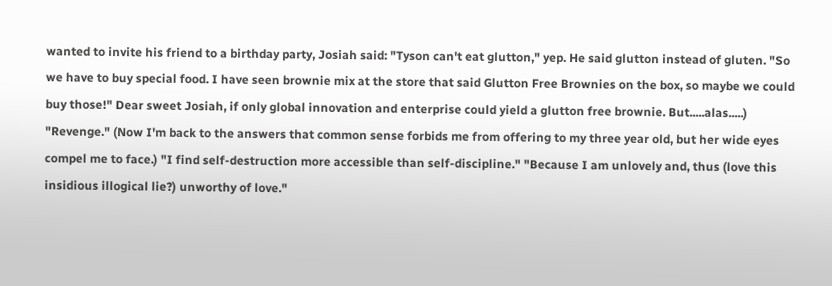wanted to invite his friend to a birthday party, Josiah said: "Tyson can't eat glutton," yep. He said glutton instead of gluten. "So we have to buy special food. I have seen brownie mix at the store that said Glutton Free Brownies on the box, so maybe we could buy those!" Dear sweet Josiah, if only global innovation and enterprise could yield a glutton free brownie. But.....alas.....) "Revenge." (Now I'm back to the answers that common sense forbids me from offering to my three year old, but her wide eyes compel me to face.) "I find self-destruction more accessible than self-discipline." "Because I am unlovely and, thus (love this insidious illogical lie?) unworthy of love."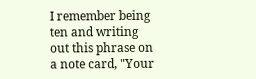I remember being ten and writing out this phrase on a note card, "Your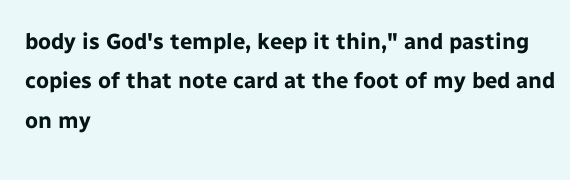body is God's temple, keep it thin," and pasting copies of that note card at the foot of my bed and on my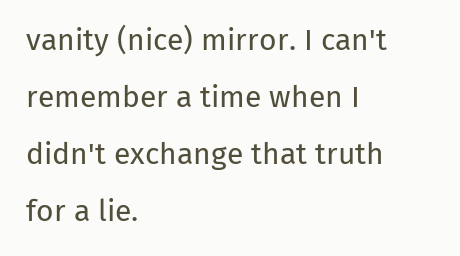vanity (nice) mirror. I can't remember a time when I didn't exchange that truth for a lie.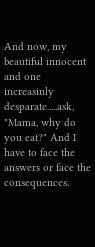And now, my beautiful innocent and one increasinly desparate.....ask, "Mama, why do you eat?" And I have to face the answers or face the consequences.